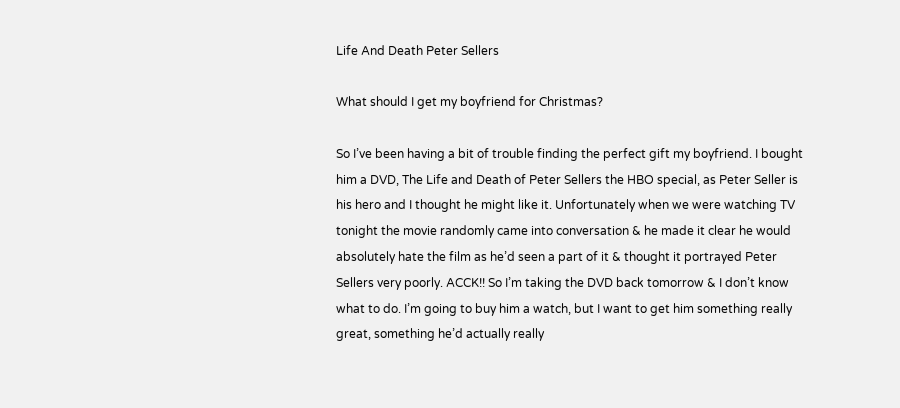Life And Death Peter Sellers

What should I get my boyfriend for Christmas?

So I’ve been having a bit of trouble finding the perfect gift my boyfriend. I bought him a DVD, The Life and Death of Peter Sellers the HBO special, as Peter Seller is his hero and I thought he might like it. Unfortunately when we were watching TV tonight the movie randomly came into conversation & he made it clear he would absolutely hate the film as he’d seen a part of it & thought it portrayed Peter Sellers very poorly. ACCK!! So I’m taking the DVD back tomorrow & I don’t know what to do. I’m going to buy him a watch, but I want to get him something really great, something he’d actually really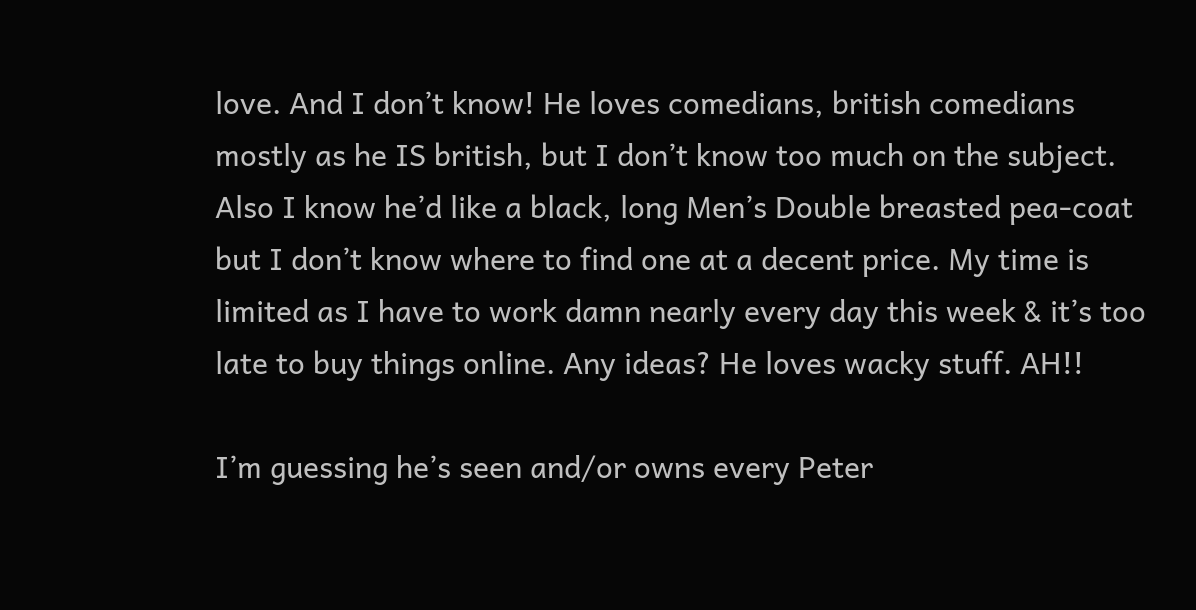love. And I don’t know! He loves comedians, british comedians mostly as he IS british, but I don’t know too much on the subject. Also I know he’d like a black, long Men’s Double breasted pea-coat but I don’t know where to find one at a decent price. My time is limited as I have to work damn nearly every day this week & it’s too late to buy things online. Any ideas? He loves wacky stuff. AH!!

I’m guessing he’s seen and/or owns every Peter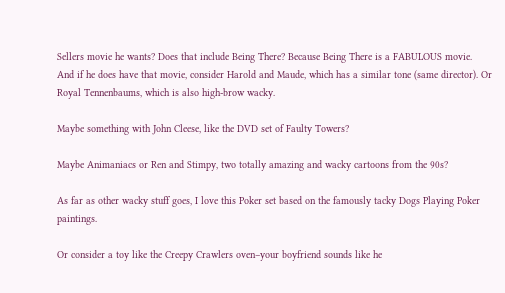Sellers movie he wants? Does that include Being There? Because Being There is a FABULOUS movie.
And if he does have that movie, consider Harold and Maude, which has a similar tone (same director). Or Royal Tennenbaums, which is also high-brow wacky.

Maybe something with John Cleese, like the DVD set of Faulty Towers?

Maybe Animaniacs or Ren and Stimpy, two totally amazing and wacky cartoons from the 90s?

As far as other wacky stuff goes, I love this Poker set based on the famously tacky Dogs Playing Poker paintings.

Or consider a toy like the Creepy Crawlers oven–your boyfriend sounds like he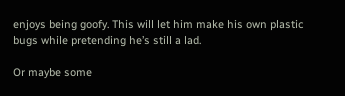enjoys being goofy. This will let him make his own plastic bugs while pretending he’s still a lad.

Or maybe some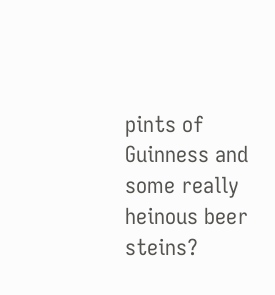pints of Guinness and some really heinous beer steins?